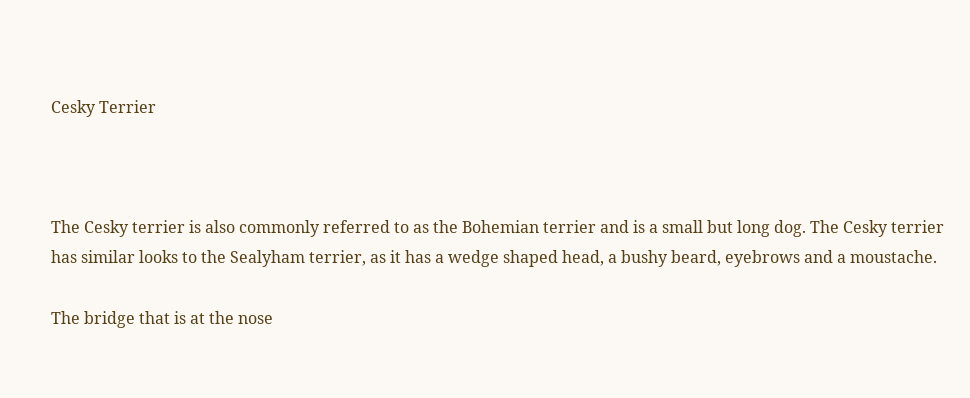Cesky Terrier



The Cesky terrier is also commonly referred to as the Bohemian terrier and is a small but long dog. The Cesky terrier has similar looks to the Sealyham terrier, as it has a wedge shaped head, a bushy beard, eyebrows and a moustache.

The bridge that is at the nose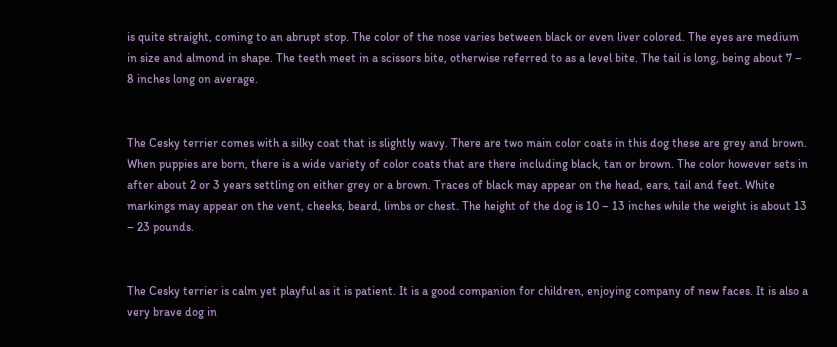is quite straight, coming to an abrupt stop. The color of the nose varies between black or even liver colored. The eyes are medium in size and almond in shape. The teeth meet in a scissors bite, otherwise referred to as a level bite. The tail is long, being about 7 – 8 inches long on average.


The Cesky terrier comes with a silky coat that is slightly wavy. There are two main color coats in this dog these are grey and brown. When puppies are born, there is a wide variety of color coats that are there including black, tan or brown. The color however sets in after about 2 or 3 years settling on either grey or a brown. Traces of black may appear on the head, ears, tail and feet. White markings may appear on the vent, cheeks, beard, limbs or chest. The height of the dog is 10 – 13 inches while the weight is about 13 – 23 pounds.


The Cesky terrier is calm yet playful as it is patient. It is a good companion for children, enjoying company of new faces. It is also a very brave dog in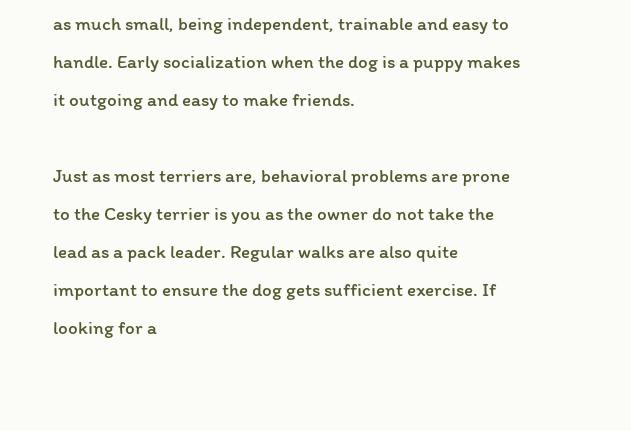as much small, being independent, trainable and easy to handle. Early socialization when the dog is a puppy makes it outgoing and easy to make friends.

Just as most terriers are, behavioral problems are prone to the Cesky terrier is you as the owner do not take the lead as a pack leader. Regular walks are also quite important to ensure the dog gets sufficient exercise. If looking for a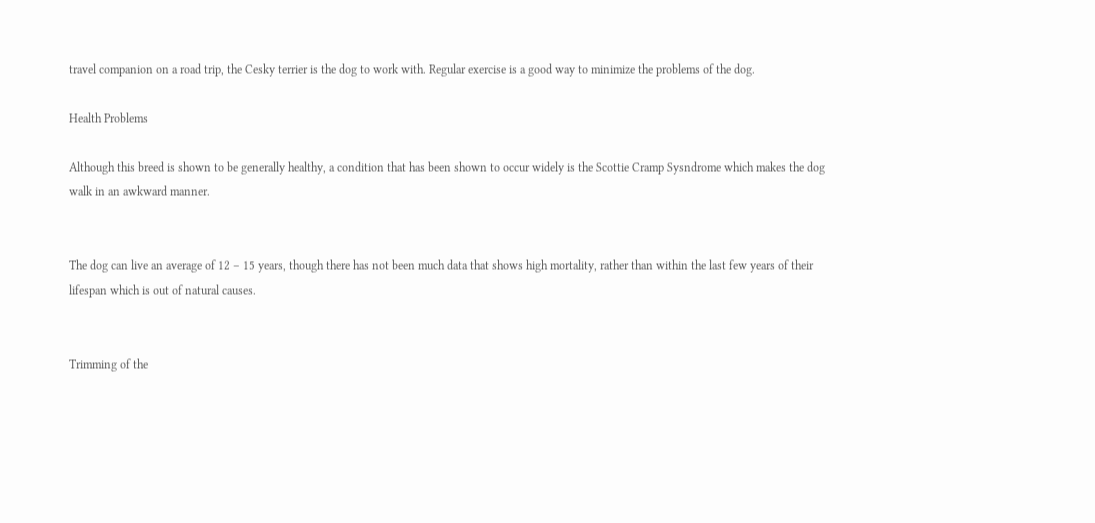travel companion on a road trip, the Cesky terrier is the dog to work with. Regular exercise is a good way to minimize the problems of the dog.

Health Problems

Although this breed is shown to be generally healthy, a condition that has been shown to occur widely is the Scottie Cramp Sysndrome which makes the dog walk in an awkward manner.


The dog can live an average of 12 – 15 years, though there has not been much data that shows high mortality, rather than within the last few years of their lifespan which is out of natural causes.


Trimming of the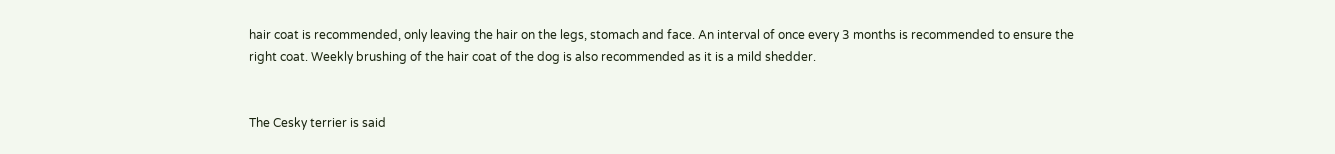hair coat is recommended, only leaving the hair on the legs, stomach and face. An interval of once every 3 months is recommended to ensure the right coat. Weekly brushing of the hair coat of the dog is also recommended as it is a mild shedder.


The Cesky terrier is said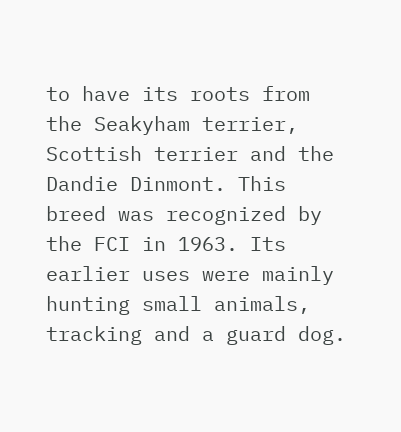to have its roots from the Seakyham terrier, Scottish terrier and the Dandie Dinmont. This breed was recognized by the FCI in 1963. Its earlier uses were mainly hunting small animals, tracking and a guard dog.